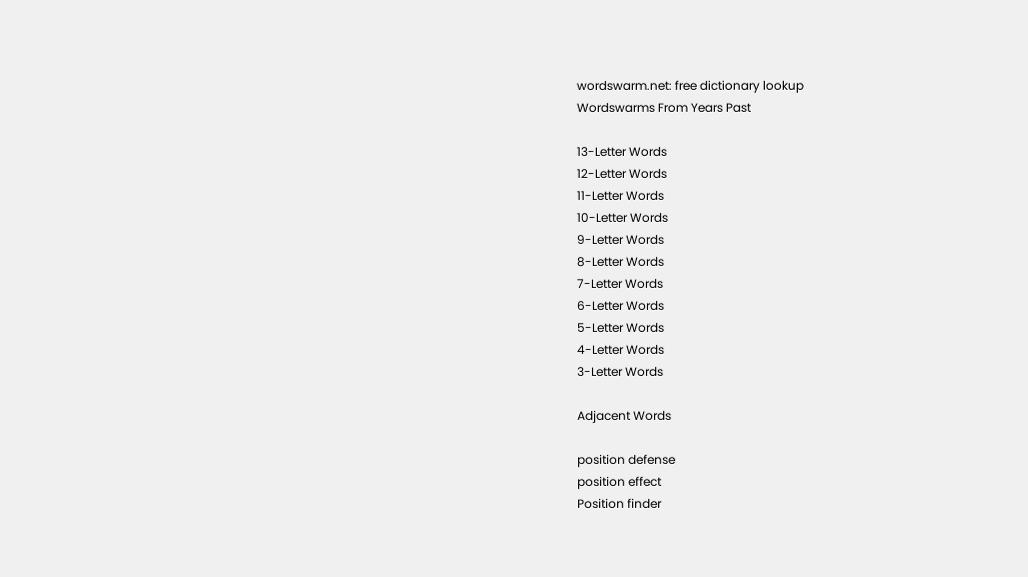wordswarm.net: free dictionary lookup
Wordswarms From Years Past

13-Letter Words
12-Letter Words
11-Letter Words
10-Letter Words
9-Letter Words
8-Letter Words
7-Letter Words
6-Letter Words
5-Letter Words
4-Letter Words
3-Letter Words

Adjacent Words

position defense
position effect
Position finder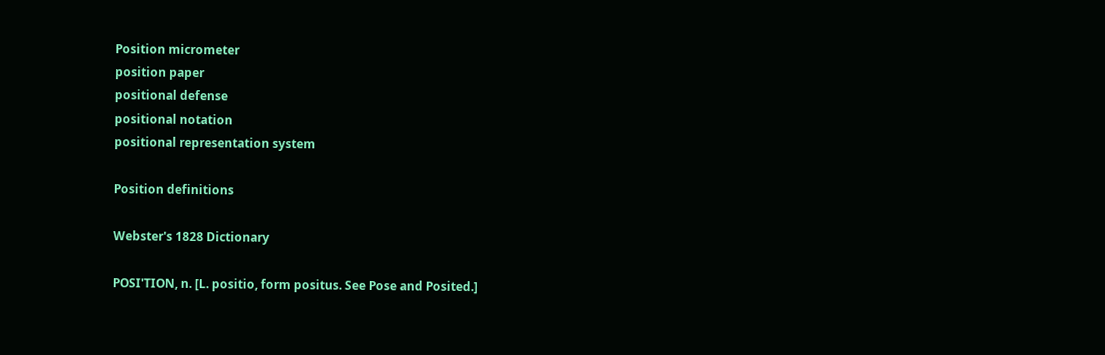Position micrometer
position paper
positional defense
positional notation
positional representation system

Position definitions

Webster's 1828 Dictionary

POSI'TION, n. [L. positio, form positus. See Pose and Posited.]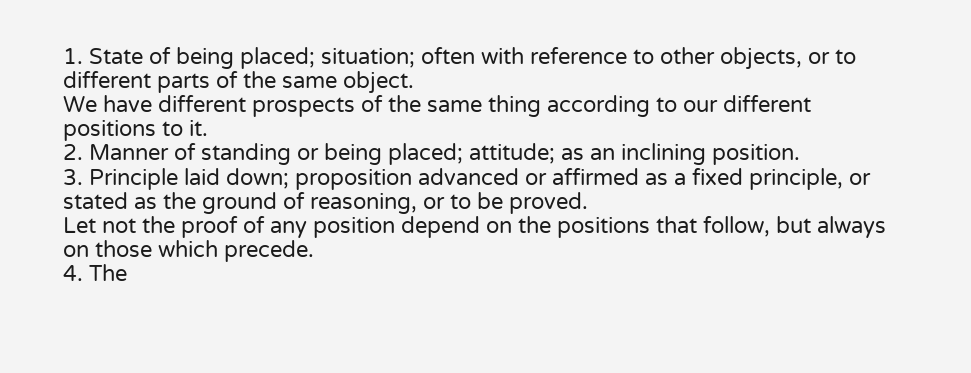1. State of being placed; situation; often with reference to other objects, or to different parts of the same object.
We have different prospects of the same thing according to our different positions to it.
2. Manner of standing or being placed; attitude; as an inclining position.
3. Principle laid down; proposition advanced or affirmed as a fixed principle, or stated as the ground of reasoning, or to be proved.
Let not the proof of any position depend on the positions that follow, but always on those which precede.
4. The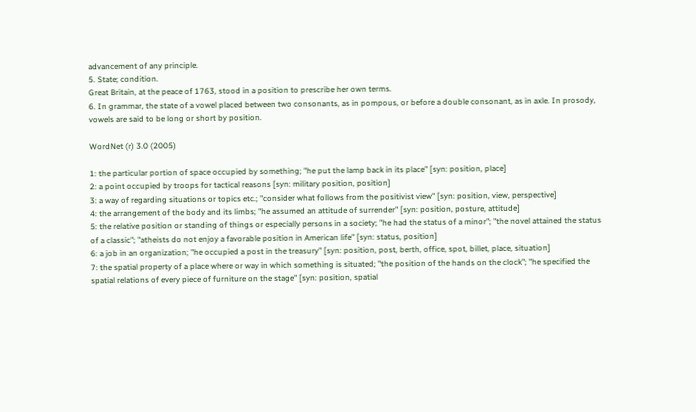advancement of any principle.
5. State; condition.
Great Britain, at the peace of 1763, stood in a position to prescribe her own terms.
6. In grammar, the state of a vowel placed between two consonants, as in pompous, or before a double consonant, as in axle. In prosody, vowels are said to be long or short by position.

WordNet (r) 3.0 (2005)

1: the particular portion of space occupied by something; "he put the lamp back in its place" [syn: position, place]
2: a point occupied by troops for tactical reasons [syn: military position, position]
3: a way of regarding situations or topics etc.; "consider what follows from the positivist view" [syn: position, view, perspective]
4: the arrangement of the body and its limbs; "he assumed an attitude of surrender" [syn: position, posture, attitude]
5: the relative position or standing of things or especially persons in a society; "he had the status of a minor"; "the novel attained the status of a classic"; "atheists do not enjoy a favorable position in American life" [syn: status, position]
6: a job in an organization; "he occupied a post in the treasury" [syn: position, post, berth, office, spot, billet, place, situation]
7: the spatial property of a place where or way in which something is situated; "the position of the hands on the clock"; "he specified the spatial relations of every piece of furniture on the stage" [syn: position, spatial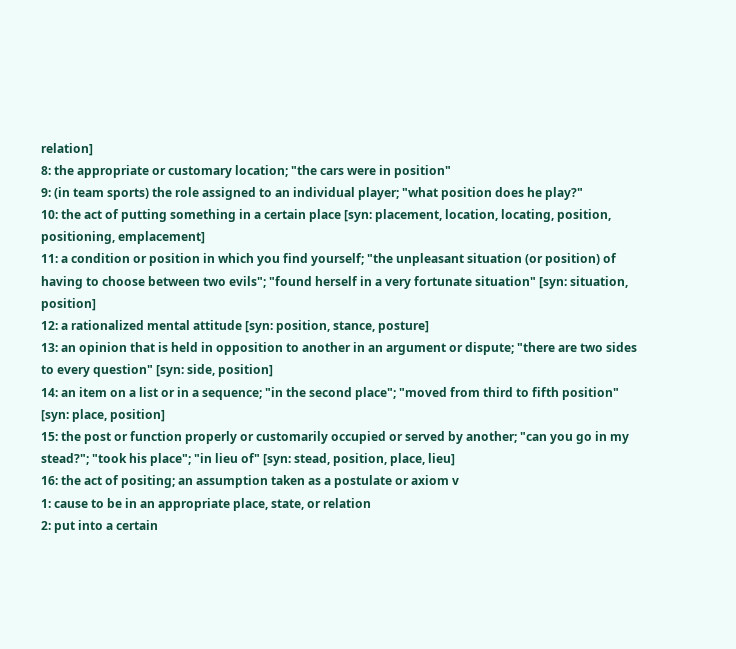relation]
8: the appropriate or customary location; "the cars were in position"
9: (in team sports) the role assigned to an individual player; "what position does he play?"
10: the act of putting something in a certain place [syn: placement, location, locating, position, positioning, emplacement]
11: a condition or position in which you find yourself; "the unpleasant situation (or position) of having to choose between two evils"; "found herself in a very fortunate situation" [syn: situation, position]
12: a rationalized mental attitude [syn: position, stance, posture]
13: an opinion that is held in opposition to another in an argument or dispute; "there are two sides to every question" [syn: side, position]
14: an item on a list or in a sequence; "in the second place"; "moved from third to fifth position" [syn: place, position]
15: the post or function properly or customarily occupied or served by another; "can you go in my stead?"; "took his place"; "in lieu of" [syn: stead, position, place, lieu]
16: the act of positing; an assumption taken as a postulate or axiom v
1: cause to be in an appropriate place, state, or relation
2: put into a certain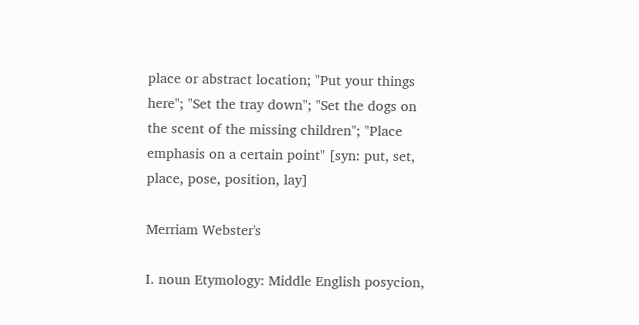place or abstract location; "Put your things here"; "Set the tray down"; "Set the dogs on the scent of the missing children"; "Place emphasis on a certain point" [syn: put, set, place, pose, position, lay]

Merriam Webster's

I. noun Etymology: Middle English posycion,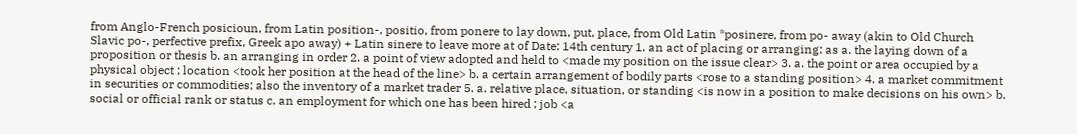from Anglo-French posicioun, from Latin position-, positio, from ponere to lay down, put, place, from Old Latin *posinere, from po- away (akin to Old Church Slavic po-, perfective prefix, Greek apo away) + Latin sinere to leave more at of Date: 14th century 1. an act of placing or arranging: as a. the laying down of a proposition or thesis b. an arranging in order 2. a point of view adopted and held to <made my position on the issue clear> 3. a. the point or area occupied by a physical object ; location <took her position at the head of the line> b. a certain arrangement of bodily parts <rose to a standing position> 4. a market commitment in securities or commodities; also the inventory of a market trader 5. a. relative place, situation, or standing <is now in a position to make decisions on his own> b. social or official rank or status c. an employment for which one has been hired ; job <a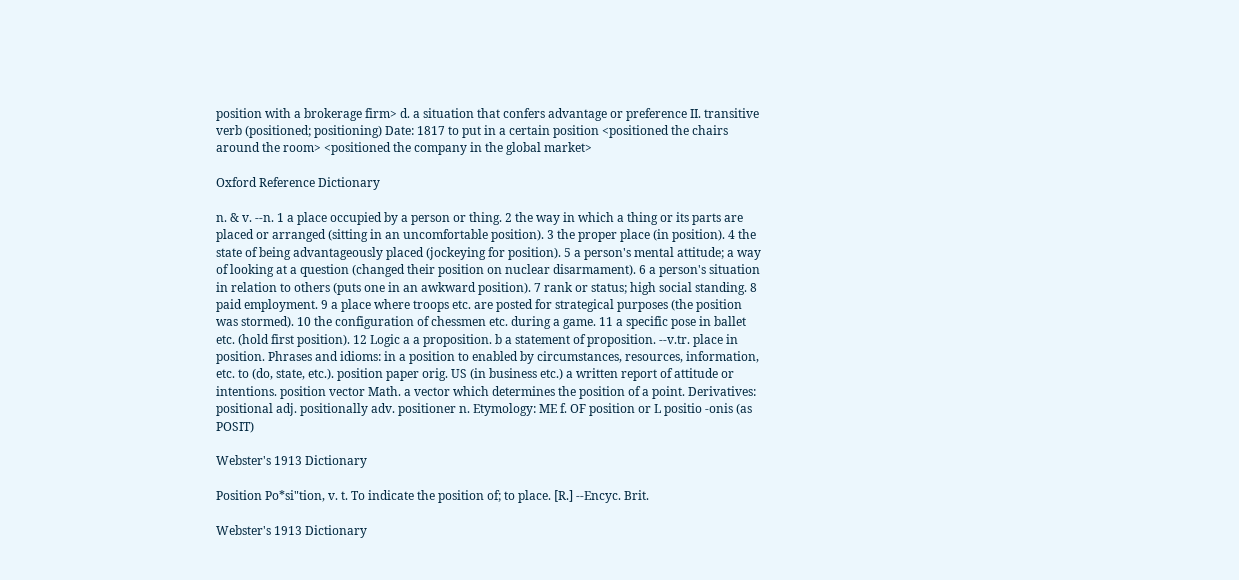position with a brokerage firm> d. a situation that confers advantage or preference II. transitive verb (positioned; positioning) Date: 1817 to put in a certain position <positioned the chairs around the room> <positioned the company in the global market>

Oxford Reference Dictionary

n. & v. --n. 1 a place occupied by a person or thing. 2 the way in which a thing or its parts are placed or arranged (sitting in an uncomfortable position). 3 the proper place (in position). 4 the state of being advantageously placed (jockeying for position). 5 a person's mental attitude; a way of looking at a question (changed their position on nuclear disarmament). 6 a person's situation in relation to others (puts one in an awkward position). 7 rank or status; high social standing. 8 paid employment. 9 a place where troops etc. are posted for strategical purposes (the position was stormed). 10 the configuration of chessmen etc. during a game. 11 a specific pose in ballet etc. (hold first position). 12 Logic a a proposition. b a statement of proposition. --v.tr. place in position. Phrases and idioms: in a position to enabled by circumstances, resources, information, etc. to (do, state, etc.). position paper orig. US (in business etc.) a written report of attitude or intentions. position vector Math. a vector which determines the position of a point. Derivatives: positional adj. positionally adv. positioner n. Etymology: ME f. OF position or L positio -onis (as POSIT)

Webster's 1913 Dictionary

Position Po*si"tion, v. t. To indicate the position of; to place. [R.] --Encyc. Brit.

Webster's 1913 Dictionary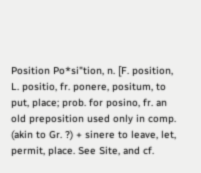Position Po*si"tion, n. [F. position, L. positio, fr. ponere, positum, to put, place; prob. for posino, fr. an old preposition used only in comp. (akin to Gr. ?) + sinere to leave, let, permit, place. See Site, and cf.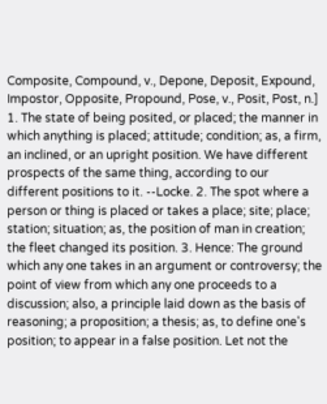Composite, Compound, v., Depone, Deposit, Expound, Impostor, Opposite, Propound, Pose, v., Posit, Post, n.] 1. The state of being posited, or placed; the manner in which anything is placed; attitude; condition; as, a firm, an inclined, or an upright position. We have different prospects of the same thing, according to our different positions to it. --Locke. 2. The spot where a person or thing is placed or takes a place; site; place; station; situation; as, the position of man in creation; the fleet changed its position. 3. Hence: The ground which any one takes in an argument or controversy; the point of view from which any one proceeds to a discussion; also, a principle laid down as the basis of reasoning; a proposition; a thesis; as, to define one's position; to appear in a false position. Let not the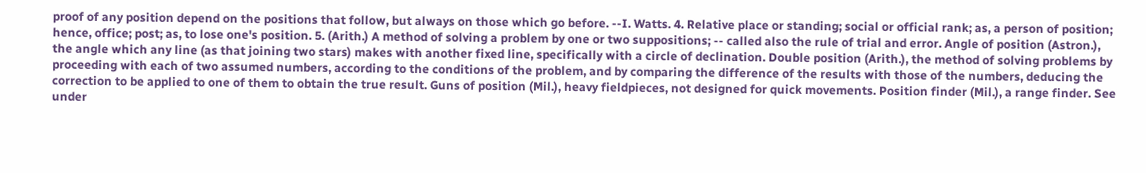proof of any position depend on the positions that follow, but always on those which go before. --I. Watts. 4. Relative place or standing; social or official rank; as, a person of position; hence, office; post; as, to lose one's position. 5. (Arith.) A method of solving a problem by one or two suppositions; -- called also the rule of trial and error. Angle of position (Astron.), the angle which any line (as that joining two stars) makes with another fixed line, specifically with a circle of declination. Double position (Arith.), the method of solving problems by proceeding with each of two assumed numbers, according to the conditions of the problem, and by comparing the difference of the results with those of the numbers, deducing the correction to be applied to one of them to obtain the true result. Guns of position (Mil.), heavy fieldpieces, not designed for quick movements. Position finder (Mil.), a range finder. See under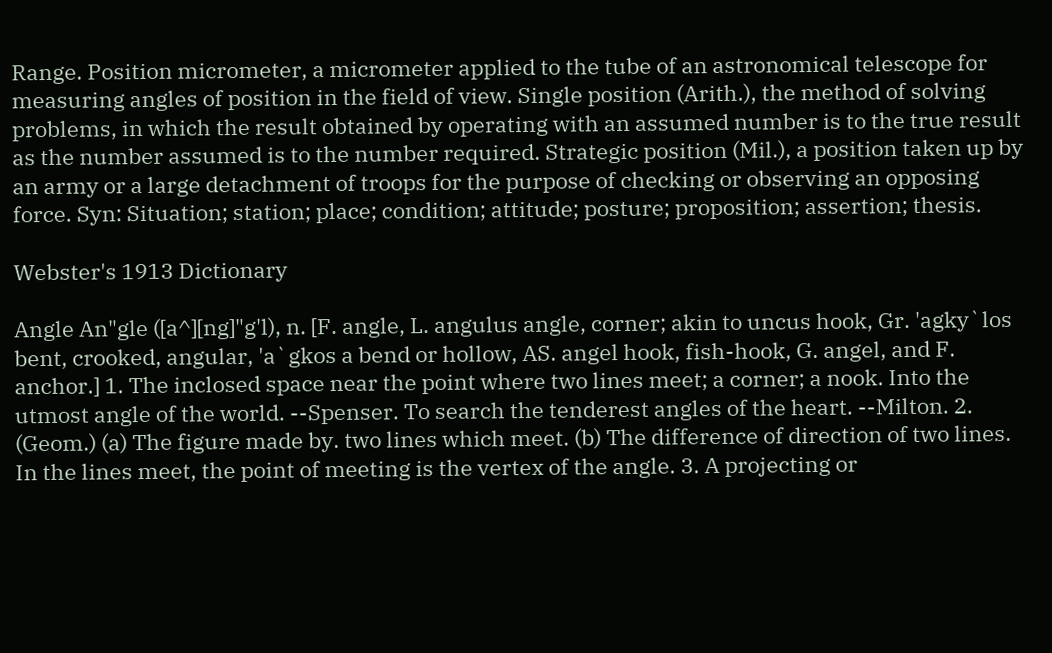Range. Position micrometer, a micrometer applied to the tube of an astronomical telescope for measuring angles of position in the field of view. Single position (Arith.), the method of solving problems, in which the result obtained by operating with an assumed number is to the true result as the number assumed is to the number required. Strategic position (Mil.), a position taken up by an army or a large detachment of troops for the purpose of checking or observing an opposing force. Syn: Situation; station; place; condition; attitude; posture; proposition; assertion; thesis.

Webster's 1913 Dictionary

Angle An"gle ([a^][ng]"g'l), n. [F. angle, L. angulus angle, corner; akin to uncus hook, Gr. 'agky`los bent, crooked, angular, 'a`gkos a bend or hollow, AS. angel hook, fish-hook, G. angel, and F. anchor.] 1. The inclosed space near the point where two lines meet; a corner; a nook. Into the utmost angle of the world. --Spenser. To search the tenderest angles of the heart. --Milton. 2. (Geom.) (a) The figure made by. two lines which meet. (b) The difference of direction of two lines. In the lines meet, the point of meeting is the vertex of the angle. 3. A projecting or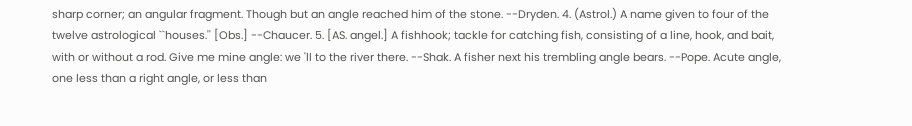sharp corner; an angular fragment. Though but an angle reached him of the stone. --Dryden. 4. (Astrol.) A name given to four of the twelve astrological ``houses.'' [Obs.] --Chaucer. 5. [AS. angel.] A fishhook; tackle for catching fish, consisting of a line, hook, and bait, with or without a rod. Give me mine angle: we 'll to the river there. --Shak. A fisher next his trembling angle bears. --Pope. Acute angle, one less than a right angle, or less than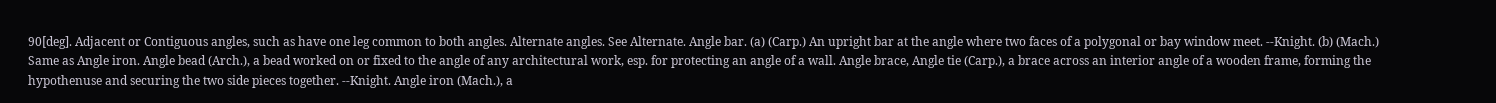90[deg]. Adjacent or Contiguous angles, such as have one leg common to both angles. Alternate angles. See Alternate. Angle bar. (a) (Carp.) An upright bar at the angle where two faces of a polygonal or bay window meet. --Knight. (b) (Mach.) Same as Angle iron. Angle bead (Arch.), a bead worked on or fixed to the angle of any architectural work, esp. for protecting an angle of a wall. Angle brace, Angle tie (Carp.), a brace across an interior angle of a wooden frame, forming the hypothenuse and securing the two side pieces together. --Knight. Angle iron (Mach.), a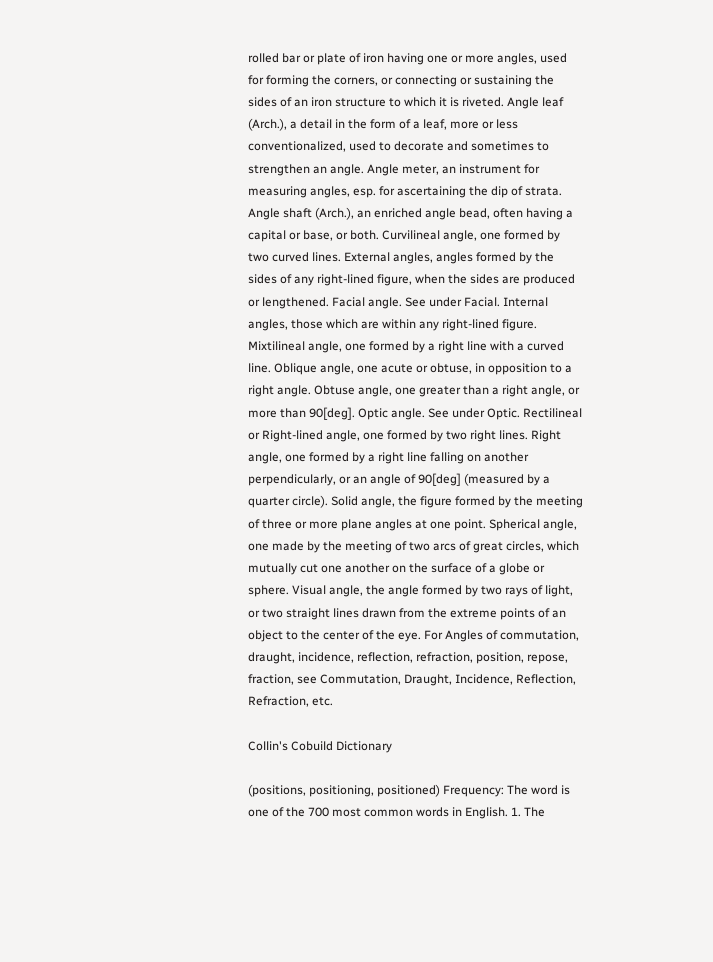rolled bar or plate of iron having one or more angles, used for forming the corners, or connecting or sustaining the sides of an iron structure to which it is riveted. Angle leaf (Arch.), a detail in the form of a leaf, more or less conventionalized, used to decorate and sometimes to strengthen an angle. Angle meter, an instrument for measuring angles, esp. for ascertaining the dip of strata. Angle shaft (Arch.), an enriched angle bead, often having a capital or base, or both. Curvilineal angle, one formed by two curved lines. External angles, angles formed by the sides of any right-lined figure, when the sides are produced or lengthened. Facial angle. See under Facial. Internal angles, those which are within any right-lined figure. Mixtilineal angle, one formed by a right line with a curved line. Oblique angle, one acute or obtuse, in opposition to a right angle. Obtuse angle, one greater than a right angle, or more than 90[deg]. Optic angle. See under Optic. Rectilineal or Right-lined angle, one formed by two right lines. Right angle, one formed by a right line falling on another perpendicularly, or an angle of 90[deg] (measured by a quarter circle). Solid angle, the figure formed by the meeting of three or more plane angles at one point. Spherical angle, one made by the meeting of two arcs of great circles, which mutually cut one another on the surface of a globe or sphere. Visual angle, the angle formed by two rays of light, or two straight lines drawn from the extreme points of an object to the center of the eye. For Angles of commutation, draught, incidence, reflection, refraction, position, repose, fraction, see Commutation, Draught, Incidence, Reflection, Refraction, etc.

Collin's Cobuild Dictionary

(positions, positioning, positioned) Frequency: The word is one of the 700 most common words in English. 1. The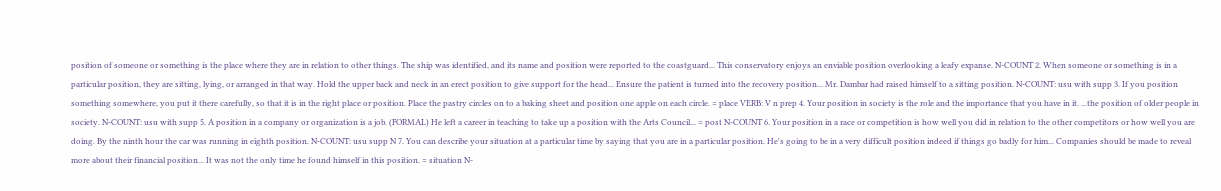position of someone or something is the place where they are in relation to other things. The ship was identified, and its name and position were reported to the coastguard... This conservatory enjoys an enviable position overlooking a leafy expanse. N-COUNT 2. When someone or something is in a particular position, they are sitting, lying, or arranged in that way. Hold the upper back and neck in an erect position to give support for the head... Ensure the patient is turned into the recovery position... Mr. Dambar had raised himself to a sitting position. N-COUNT: usu with supp 3. If you position something somewhere, you put it there carefully, so that it is in the right place or position. Place the pastry circles on to a baking sheet and position one apple on each circle. = place VERB: V n prep 4. Your position in society is the role and the importance that you have in it. ...the position of older people in society. N-COUNT: usu with supp 5. A position in a company or organization is a job. (FORMAL) He left a career in teaching to take up a position with the Arts Council... = post N-COUNT 6. Your position in a race or competition is how well you did in relation to the other competitors or how well you are doing. By the ninth hour the car was running in eighth position. N-COUNT: usu supp N 7. You can describe your situation at a particular time by saying that you are in a particular position. He's going to be in a very difficult position indeed if things go badly for him... Companies should be made to reveal more about their financial position... It was not the only time he found himself in this position. = situation N-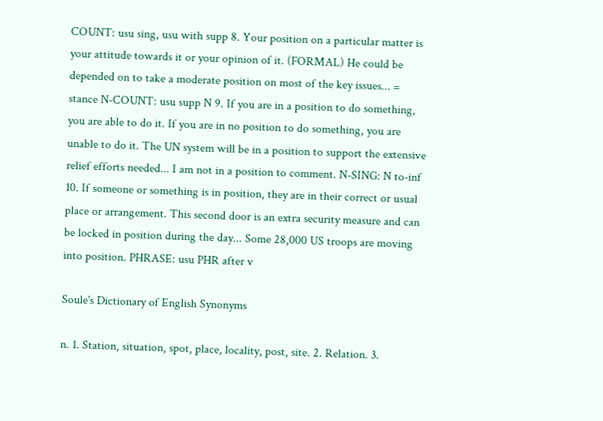COUNT: usu sing, usu with supp 8. Your position on a particular matter is your attitude towards it or your opinion of it. (FORMAL) He could be depended on to take a moderate position on most of the key issues... = stance N-COUNT: usu supp N 9. If you are in a position to do something, you are able to do it. If you are in no position to do something, you are unable to do it. The UN system will be in a position to support the extensive relief efforts needed... I am not in a position to comment. N-SING: N to-inf 10. If someone or something is in position, they are in their correct or usual place or arrangement. This second door is an extra security measure and can be locked in position during the day... Some 28,000 US troops are moving into position. PHRASE: usu PHR after v

Soule's Dictionary of English Synonyms

n. 1. Station, situation, spot, place, locality, post, site. 2. Relation. 3.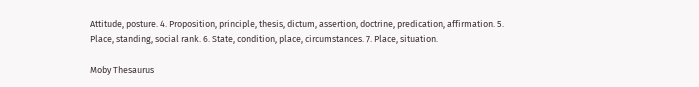Attitude, posture. 4. Proposition, principle, thesis, dictum, assertion, doctrine, predication, affirmation. 5. Place, standing, social rank. 6. State, condition, place, circumstances. 7. Place, situation.

Moby Thesaurus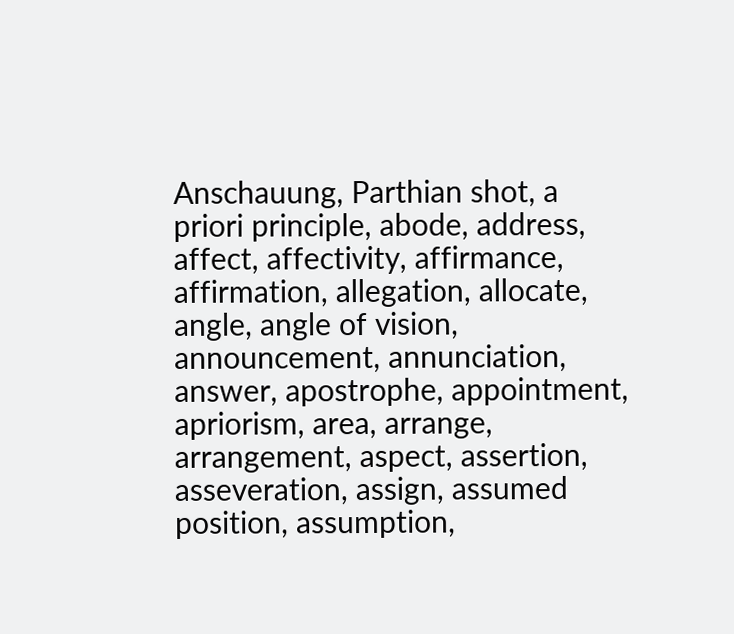Anschauung, Parthian shot, a priori principle, abode, address, affect, affectivity, affirmance, affirmation, allegation, allocate, angle, angle of vision, announcement, annunciation, answer, apostrophe, appointment, apriorism, area, arrange, arrangement, aspect, assertion, asseveration, assign, assumed position, assumption,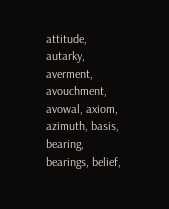attitude, autarky, averment, avouchment, avowal, axiom, azimuth, basis, bearing, bearings, belief,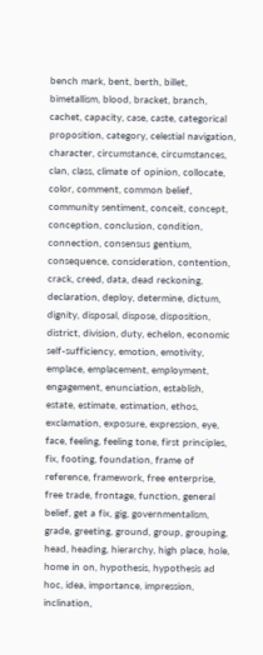bench mark, bent, berth, billet, bimetallism, blood, bracket, branch, cachet, capacity, case, caste, categorical proposition, category, celestial navigation, character, circumstance, circumstances, clan, class, climate of opinion, collocate, color, comment, common belief, community sentiment, conceit, concept, conception, conclusion, condition, connection, consensus gentium, consequence, consideration, contention, crack, creed, data, dead reckoning, declaration, deploy, determine, dictum, dignity, disposal, dispose, disposition, district, division, duty, echelon, economic self-sufficiency, emotion, emotivity, emplace, emplacement, employment, engagement, enunciation, establish, estate, estimate, estimation, ethos, exclamation, exposure, expression, eye, face, feeling, feeling tone, first principles, fix, footing, foundation, frame of reference, framework, free enterprise, free trade, frontage, function, general belief, get a fix, gig, governmentalism, grade, greeting, ground, group, grouping, head, heading, hierarchy, high place, hole, home in on, hypothesis, hypothesis ad hoc, idea, importance, impression, inclination,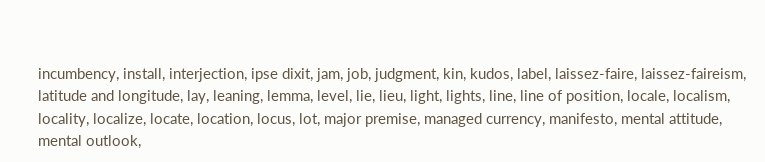incumbency, install, interjection, ipse dixit, jam, job, judgment, kin, kudos, label, laissez-faire, laissez-faireism, latitude and longitude, lay, leaning, lemma, level, lie, lieu, light, lights, line, line of position, locale, localism, locality, localize, locate, location, locus, lot, major premise, managed currency, manifesto, mental attitude, mental outlook,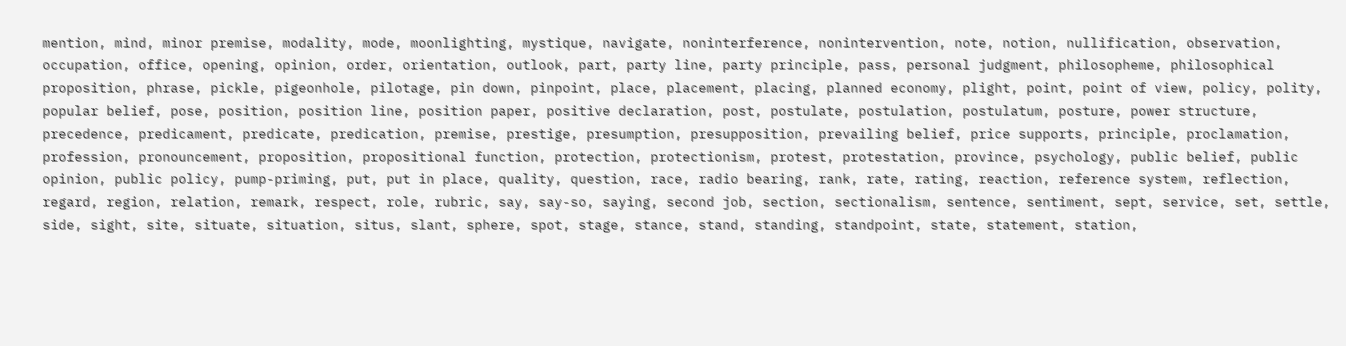mention, mind, minor premise, modality, mode, moonlighting, mystique, navigate, noninterference, nonintervention, note, notion, nullification, observation, occupation, office, opening, opinion, order, orientation, outlook, part, party line, party principle, pass, personal judgment, philosopheme, philosophical proposition, phrase, pickle, pigeonhole, pilotage, pin down, pinpoint, place, placement, placing, planned economy, plight, point, point of view, policy, polity, popular belief, pose, position, position line, position paper, positive declaration, post, postulate, postulation, postulatum, posture, power structure, precedence, predicament, predicate, predication, premise, prestige, presumption, presupposition, prevailing belief, price supports, principle, proclamation, profession, pronouncement, proposition, propositional function, protection, protectionism, protest, protestation, province, psychology, public belief, public opinion, public policy, pump-priming, put, put in place, quality, question, race, radio bearing, rank, rate, rating, reaction, reference system, reflection, regard, region, relation, remark, respect, role, rubric, say, say-so, saying, second job, section, sectionalism, sentence, sentiment, sept, service, set, settle, side, sight, site, situate, situation, situs, slant, sphere, spot, stage, stance, stand, standing, standpoint, state, statement, station,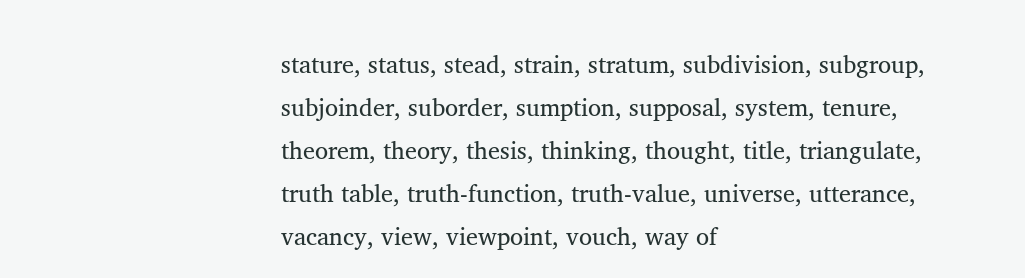stature, status, stead, strain, stratum, subdivision, subgroup, subjoinder, suborder, sumption, supposal, system, tenure, theorem, theory, thesis, thinking, thought, title, triangulate, truth table, truth-function, truth-value, universe, utterance, vacancy, view, viewpoint, vouch, way of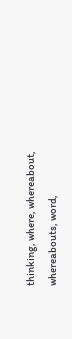thinking, where, whereabout, whereabouts, word,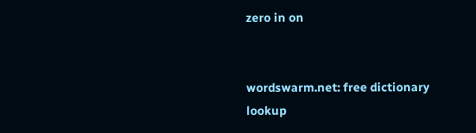zero in on


wordswarm.net: free dictionary lookup